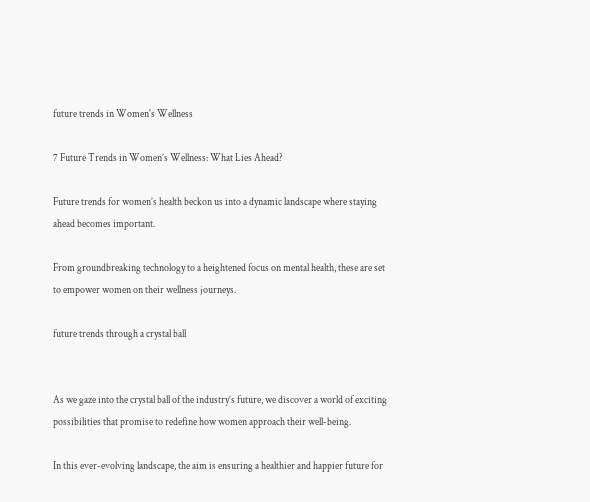future trends in Women's Wellness

7 Future Trends in Women’s Wellness: What Lies Ahead?

Future trends for women’s health beckon us into a dynamic landscape where staying ahead becomes important.

From groundbreaking technology to a heightened focus on mental health, these are set to empower women on their wellness journeys.

future trends through a crystal ball


As we gaze into the crystal ball of the industry’s future, we discover a world of exciting possibilities that promise to redefine how women approach their well-being.

In this ever-evolving landscape, the aim is ensuring a healthier and happier future for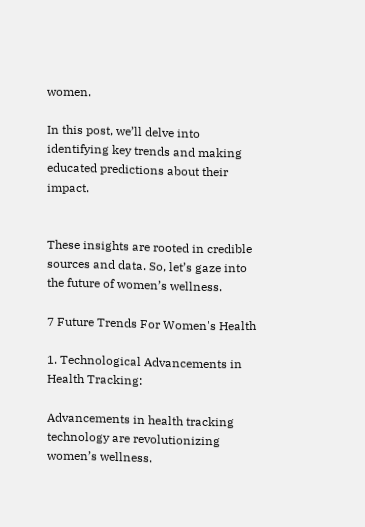women.

In this post, we’ll delve into identifying key trends and making educated predictions about their impact.


These insights are rooted in credible sources and data. So, let’s gaze into the future of women’s wellness.

7 Future Trends For Women's Health

1. Technological Advancements in Health Tracking:

Advancements in health tracking technology are revolutionizing women’s wellness.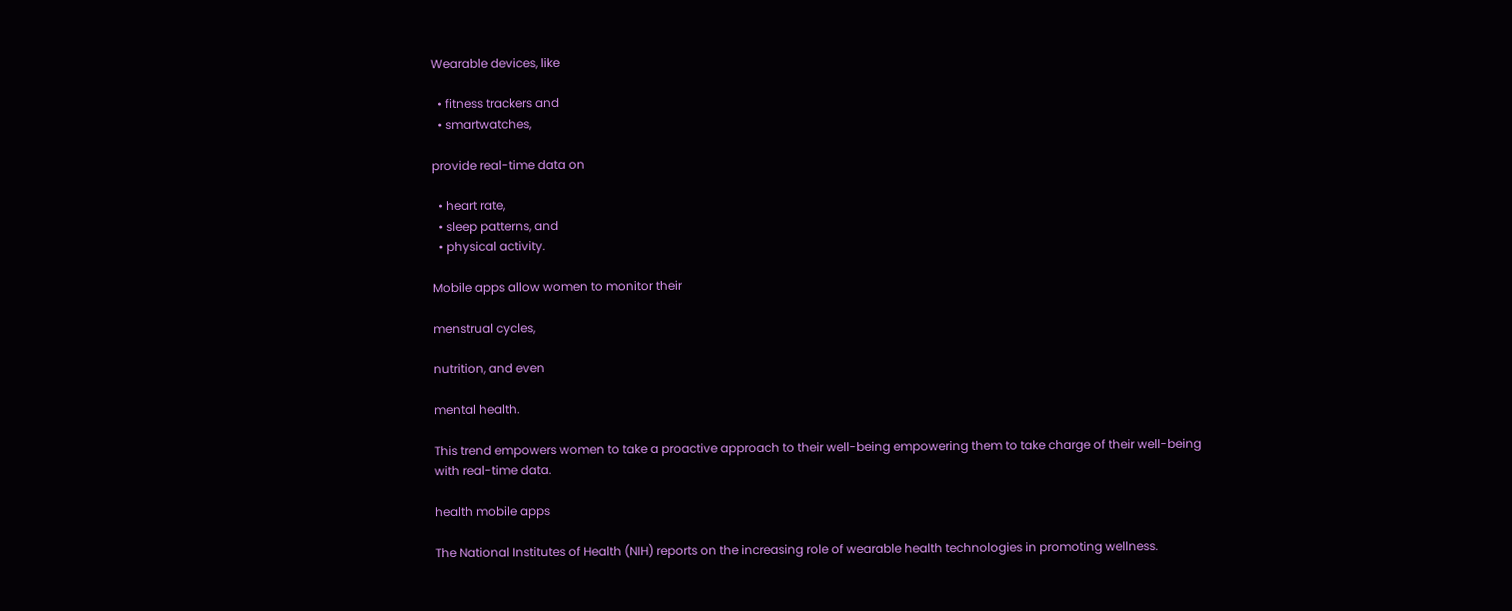Wearable devices, like

  • fitness trackers and
  • smartwatches,

provide real-time data on

  • heart rate,
  • sleep patterns, and
  • physical activity.

Mobile apps allow women to monitor their

menstrual cycles,

nutrition, and even

mental health.

This trend empowers women to take a proactive approach to their well-being empowering them to take charge of their well-being with real-time data.

health mobile apps

The National Institutes of Health (NIH) reports on the increasing role of wearable health technologies in promoting wellness.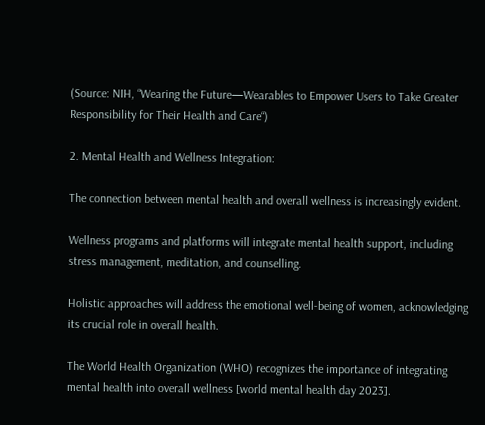(Source: NIH, “Wearing the Future—Wearables to Empower Users to Take Greater Responsibility for Their Health and Care“)

2. Mental Health and Wellness Integration:

The connection between mental health and overall wellness is increasingly evident.

Wellness programs and platforms will integrate mental health support, including stress management, meditation, and counselling.

Holistic approaches will address the emotional well-being of women, acknowledging its crucial role in overall health.

The World Health Organization (WHO) recognizes the importance of integrating mental health into overall wellness [world mental health day 2023].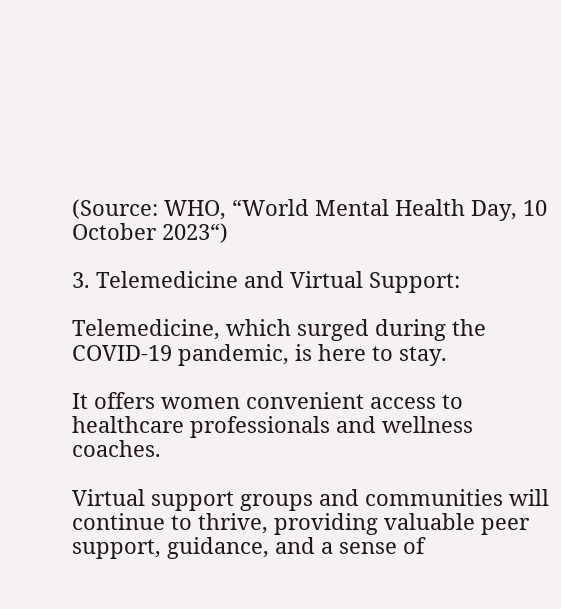(Source: WHO, “World Mental Health Day, 10 October 2023“)

3. Telemedicine and Virtual Support:

Telemedicine, which surged during the COVID-19 pandemic, is here to stay.

It offers women convenient access to healthcare professionals and wellness coaches.

Virtual support groups and communities will continue to thrive, providing valuable peer support, guidance, and a sense of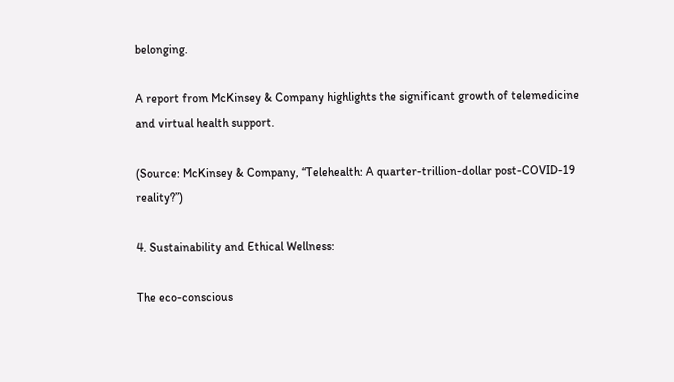belonging.

A report from McKinsey & Company highlights the significant growth of telemedicine and virtual health support.

(Source: McKinsey & Company, “Telehealth: A quarter-trillion-dollar post-COVID-19 reality?”)

4. Sustainability and Ethical Wellness:

The eco-conscious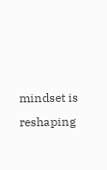mindset is reshaping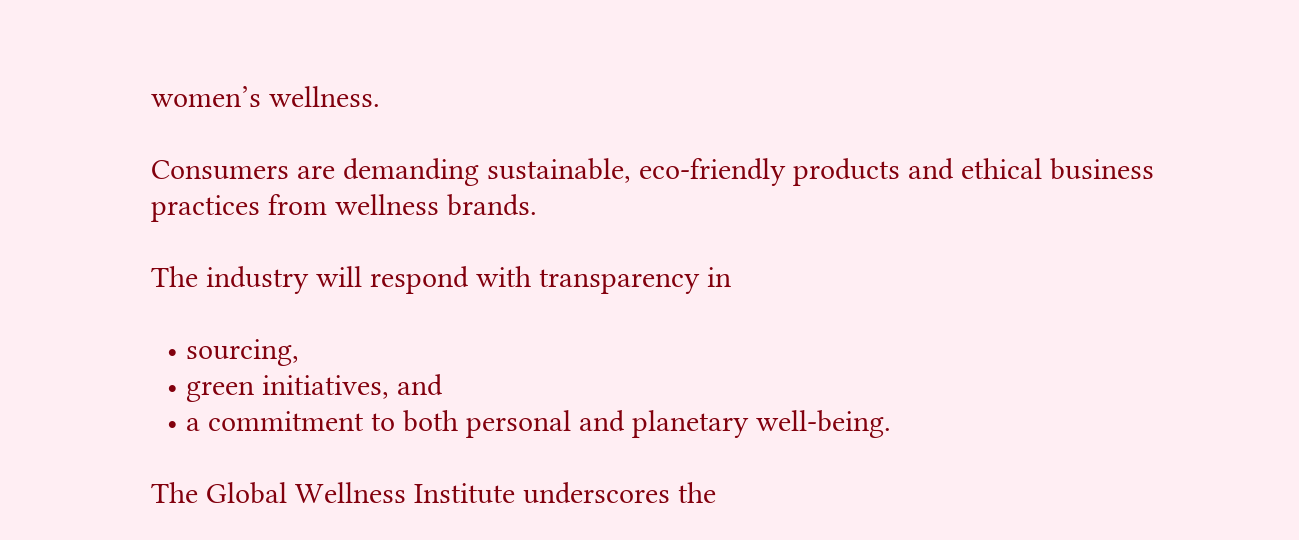women’s wellness.

Consumers are demanding sustainable, eco-friendly products and ethical business practices from wellness brands.

The industry will respond with transparency in

  • sourcing,
  • green initiatives, and
  • a commitment to both personal and planetary well-being.

The Global Wellness Institute underscores the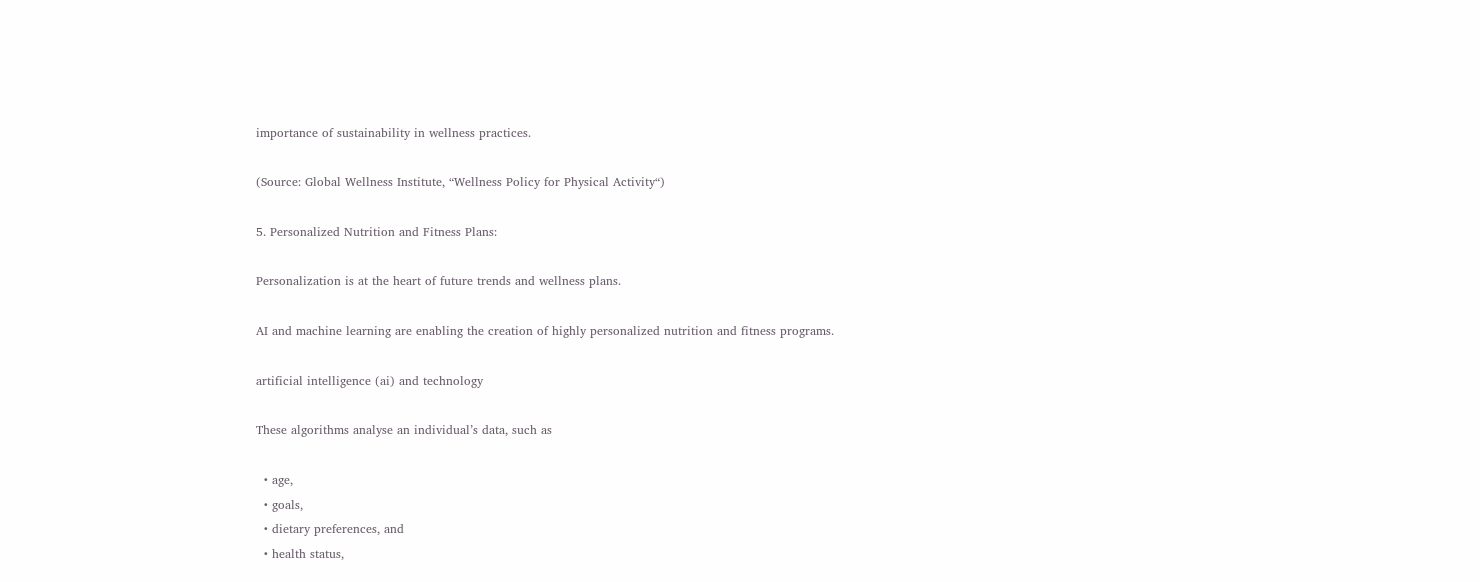importance of sustainability in wellness practices.

(Source: Global Wellness Institute, “Wellness Policy for Physical Activity“)

5. Personalized Nutrition and Fitness Plans:

Personalization is at the heart of future trends and wellness plans.

AI and machine learning are enabling the creation of highly personalized nutrition and fitness programs.

artificial intelligence (ai) and technology

These algorithms analyse an individual’s data, such as

  • age,
  • goals,
  • dietary preferences, and
  • health status,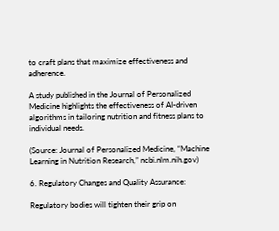to craft plans that maximize effectiveness and adherence.

A study published in the Journal of Personalized Medicine highlights the effectiveness of AI-driven algorithms in tailoring nutrition and fitness plans to individual needs.

(Source: Journal of Personalized Medicine, “Machine Learning in Nutrition Research,” ncbi.nlm.nih.gov)

6. Regulatory Changes and Quality Assurance:

Regulatory bodies will tighten their grip on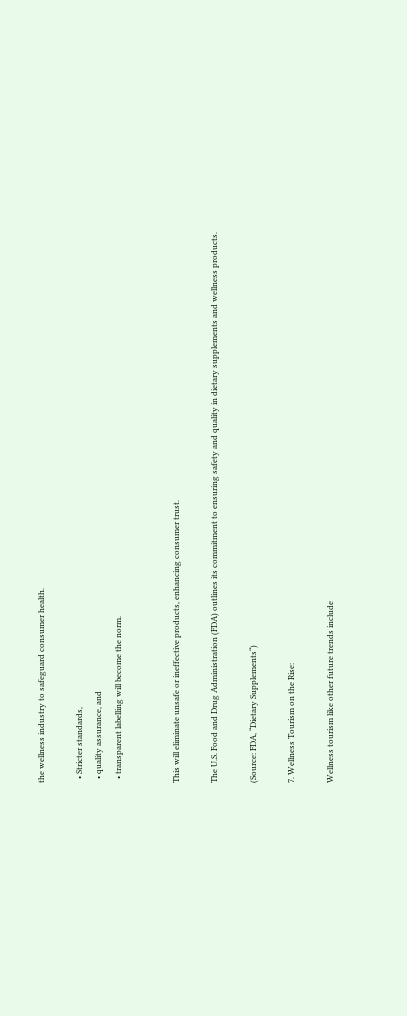the wellness industry to safeguard consumer health.

  • Stricter standards,
  • quality assurance, and
  • transparent labelling will become the norm.


This will eliminate unsafe or ineffective products, enhancing consumer trust.

The U.S. Food and Drug Administration (FDA) outlines its commitment to ensuring safety and quality in dietary supplements and wellness products.

(Source: FDA, “Dietary Supplements“)

7. Wellness Tourism on the Rise:

Wellness tourism like other future trends include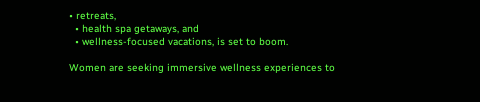• retreats,
  • health spa getaways, and
  • wellness-focused vacations, is set to boom.

Women are seeking immersive wellness experiences to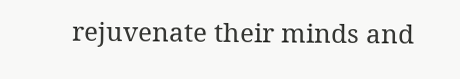rejuvenate their minds and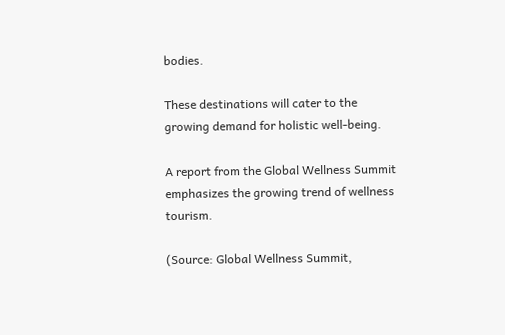bodies.

These destinations will cater to the growing demand for holistic well-being.

A report from the Global Wellness Summit emphasizes the growing trend of wellness tourism.

(Source: Global Wellness Summit,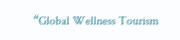“Global Wellness Tourism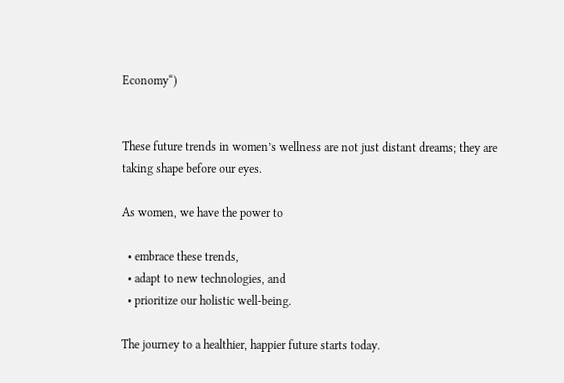Economy“)


These future trends in women’s wellness are not just distant dreams; they are taking shape before our eyes.

As women, we have the power to

  • embrace these trends,
  • adapt to new technologies, and
  • prioritize our holistic well-being.

The journey to a healthier, happier future starts today.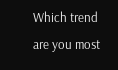Which trend are you most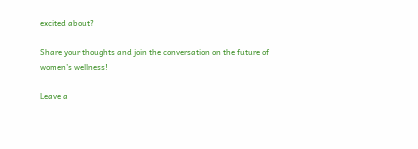excited about?

Share your thoughts and join the conversation on the future of women’s wellness!

Leave a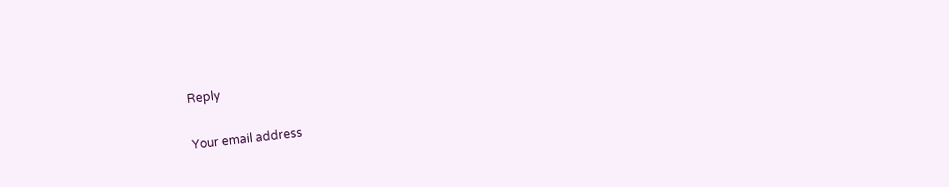Reply

Your email address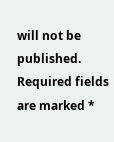will not be published. Required fields are marked *